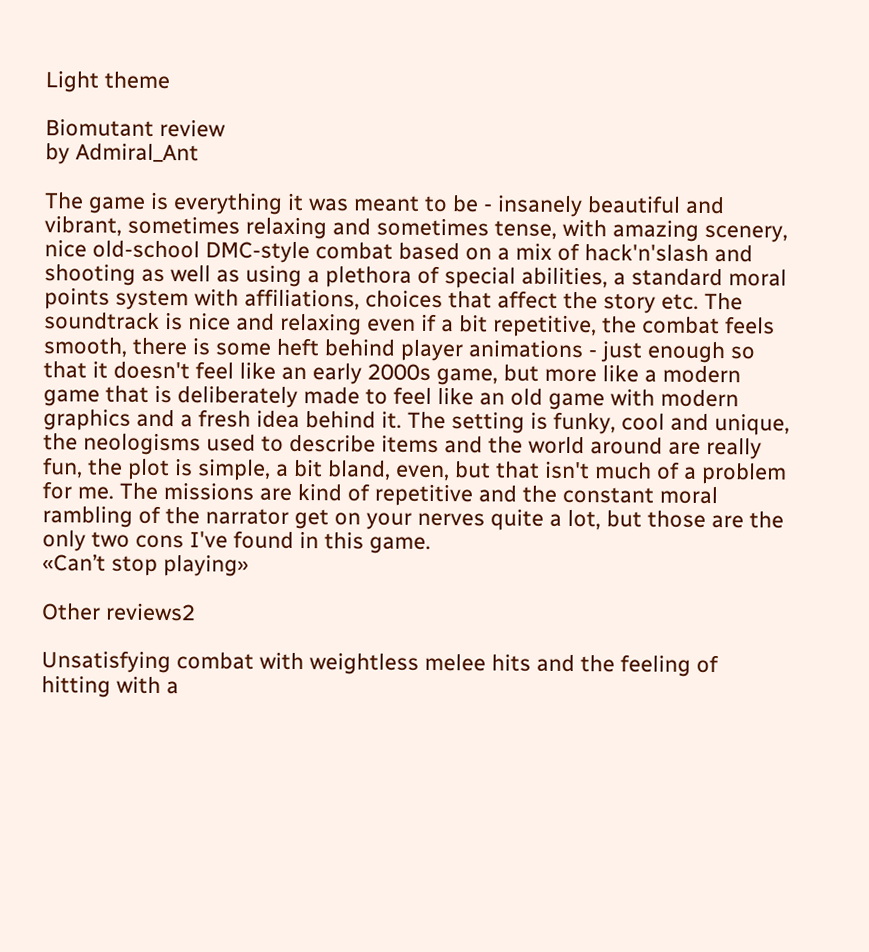Light theme

Biomutant review
by Admiral_Ant

The game is everything it was meant to be - insanely beautiful and vibrant, sometimes relaxing and sometimes tense, with amazing scenery, nice old-school DMC-style combat based on a mix of hack'n'slash and shooting as well as using a plethora of special abilities, a standard moral points system with affiliations, choices that affect the story etc. The soundtrack is nice and relaxing even if a bit repetitive, the combat feels smooth, there is some heft behind player animations - just enough so that it doesn't feel like an early 2000s game, but more like a modern game that is deliberately made to feel like an old game with modern graphics and a fresh idea behind it. The setting is funky, cool and unique, the neologisms used to describe items and the world around are really fun, the plot is simple, a bit bland, even, but that isn't much of a problem for me. The missions are kind of repetitive and the constant moral rambling of the narrator get on your nerves quite a lot, but those are the only two cons I've found in this game.
«Can’t stop playing»

Other reviews2

Unsatisfying combat with weightless melee hits and the feeling of hitting with a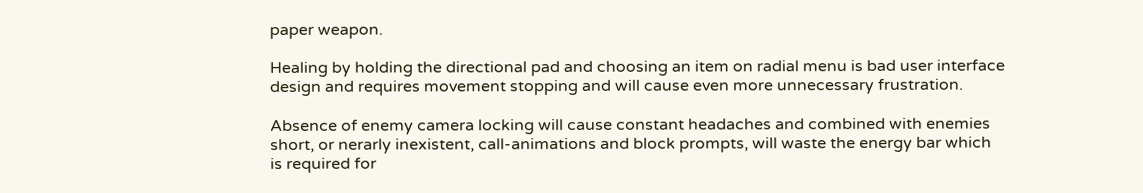paper weapon.

Healing by holding the directional pad and choosing an item on radial menu is bad user interface design and requires movement stopping and will cause even more unnecessary frustration.

Absence of enemy camera locking will cause constant headaches and combined with enemies short, or nerarly inexistent, call-animations and block prompts, will waste the energy bar which is required for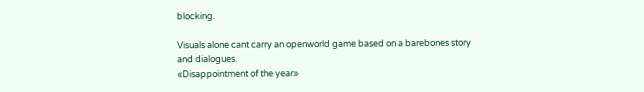blocking.

Visuals alone cant carry an openworld game based on a barebones story and dialogues.
«Disappointment of the year»